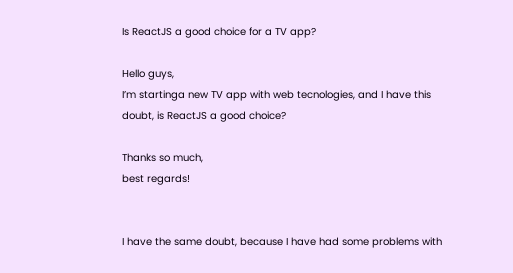Is ReactJS a good choice for a TV app?

Hello guys,
I’m startinga new TV app with web tecnologies, and I have this doubt, is ReactJS a good choice?

Thanks so much,
best regards!


I have the same doubt, because I have had some problems with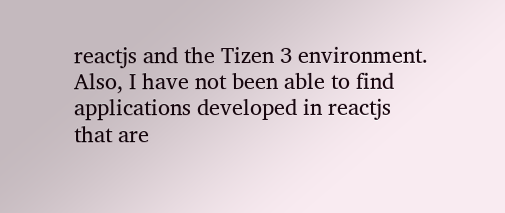reactjs and the Tizen 3 environment. Also, I have not been able to find applications developed in reactjs that are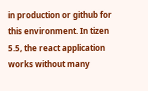in production or github for this environment. In tizen 5.5, the react application works without many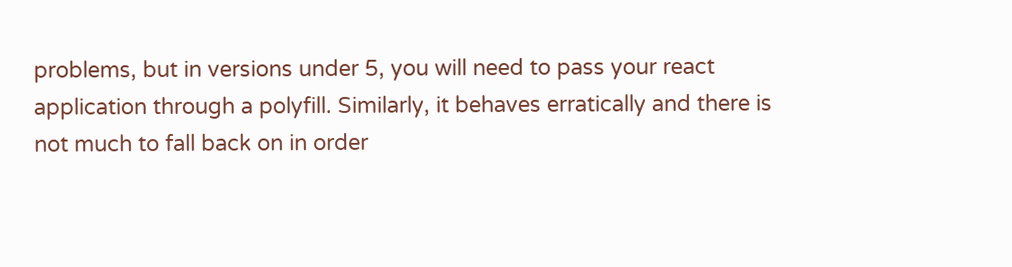problems, but in versions under 5, you will need to pass your react application through a polyfill. Similarly, it behaves erratically and there is not much to fall back on in order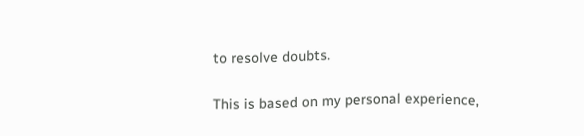to resolve doubts.

This is based on my personal experience,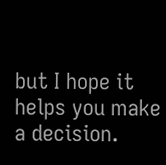but I hope it helps you make a decision.